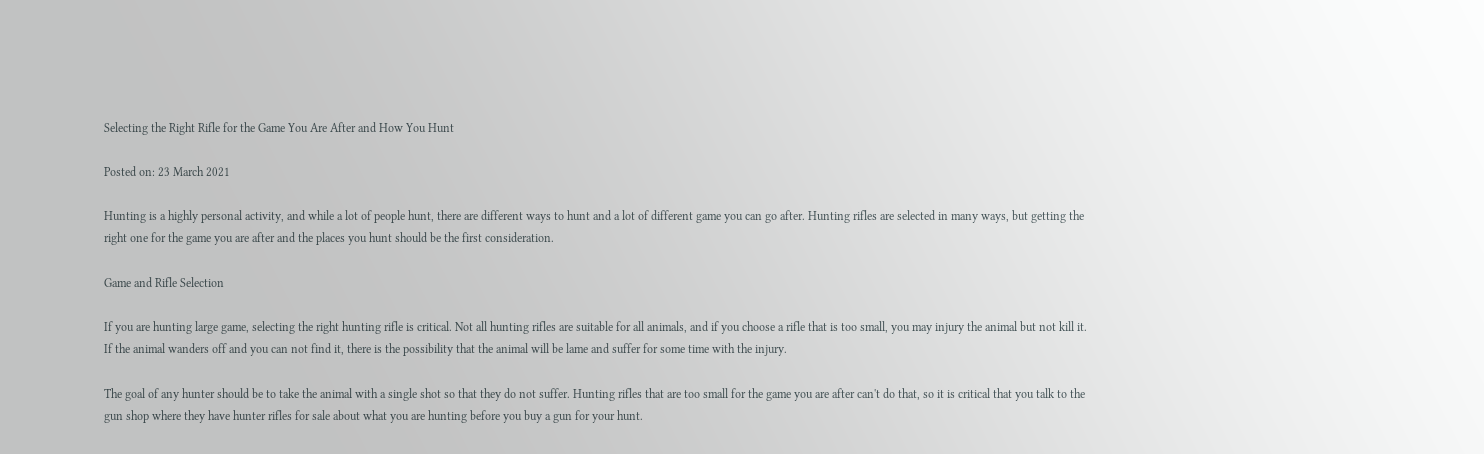Selecting the Right Rifle for the Game You Are After and How You Hunt

Posted on: 23 March 2021

Hunting is a highly personal activity, and while a lot of people hunt, there are different ways to hunt and a lot of different game you can go after. Hunting rifles are selected in many ways, but getting the right one for the game you are after and the places you hunt should be the first consideration.

Game and Rifle Selection

If you are hunting large game, selecting the right hunting rifle is critical. Not all hunting rifles are suitable for all animals, and if you choose a rifle that is too small, you may injury the animal but not kill it. If the animal wanders off and you can not find it, there is the possibility that the animal will be lame and suffer for some time with the injury.

The goal of any hunter should be to take the animal with a single shot so that they do not suffer. Hunting rifles that are too small for the game you are after can't do that, so it is critical that you talk to the gun shop where they have hunter rifles for sale about what you are hunting before you buy a gun for your hunt.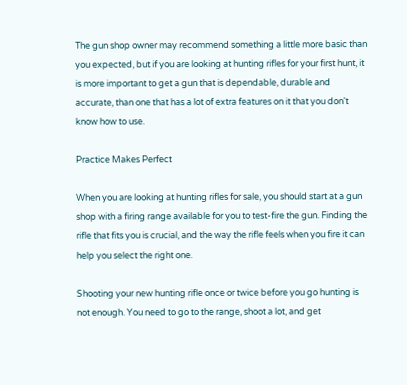The gun shop owner may recommend something a little more basic than you expected, but if you are looking at hunting rifles for your first hunt, it is more important to get a gun that is dependable, durable and accurate, than one that has a lot of extra features on it that you don't know how to use.

Practice Makes Perfect

When you are looking at hunting rifles for sale, you should start at a gun shop with a firing range available for you to test-fire the gun. Finding the rifle that fits you is crucial, and the way the rifle feels when you fire it can help you select the right one.

Shooting your new hunting rifle once or twice before you go hunting is not enough. You need to go to the range, shoot a lot, and get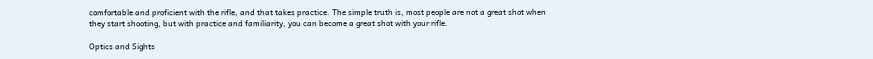comfortable and proficient with the rifle, and that takes practice. The simple truth is, most people are not a great shot when they start shooting, but with practice and familiarity, you can become a great shot with your rifle.

Optics and Sights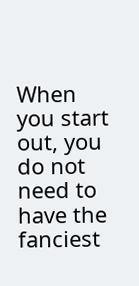When you start out, you do not need to have the fanciest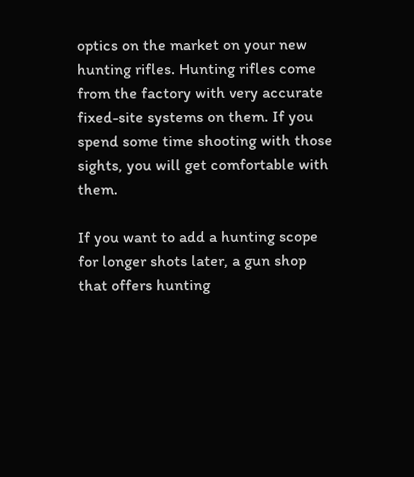optics on the market on your new hunting rifles. Hunting rifles come from the factory with very accurate fixed-site systems on them. If you spend some time shooting with those sights, you will get comfortable with them.

If you want to add a hunting scope for longer shots later, a gun shop that offers hunting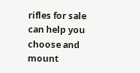rifles for sale can help you choose and mount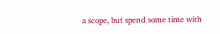a scope, but spend some time with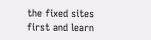the fixed sites first and learn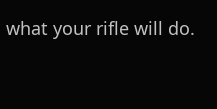what your rifle will do.